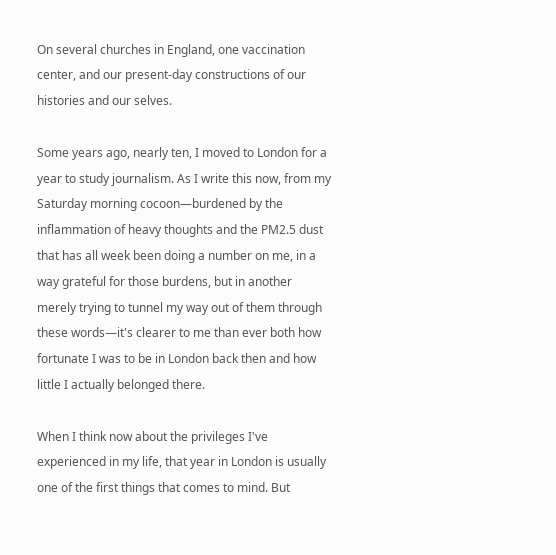On several churches in England, one vaccination center, and our present-day constructions of our histories and our selves.

Some years ago, nearly ten, I moved to London for a year to study journalism. As I write this now, from my Saturday morning cocoon—burdened by the inflammation of heavy thoughts and the PM2.5 dust that has all week been doing a number on me, in a way grateful for those burdens, but in another merely trying to tunnel my way out of them through these words—it's clearer to me than ever both how fortunate I was to be in London back then and how little I actually belonged there.

When I think now about the privileges I've experienced in my life, that year in London is usually one of the first things that comes to mind. But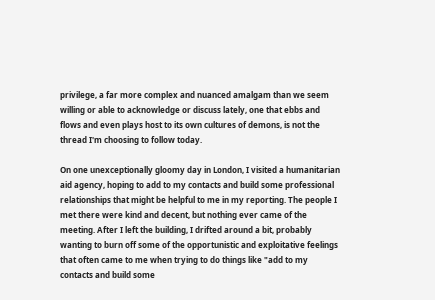privilege, a far more complex and nuanced amalgam than we seem willing or able to acknowledge or discuss lately, one that ebbs and flows and even plays host to its own cultures of demons, is not the thread I'm choosing to follow today.

On one unexceptionally gloomy day in London, I visited a humanitarian aid agency, hoping to add to my contacts and build some professional relationships that might be helpful to me in my reporting. The people I met there were kind and decent, but nothing ever came of the meeting. After I left the building, I drifted around a bit, probably wanting to burn off some of the opportunistic and exploitative feelings that often came to me when trying to do things like "add to my contacts and build some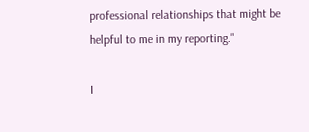professional relationships that might be helpful to me in my reporting."

I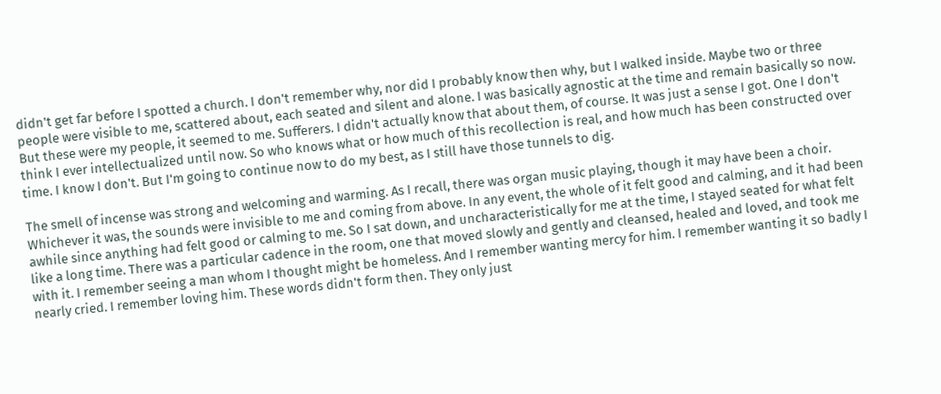didn't get far before I spotted a church. I don't remember why, nor did I probably know then why, but I walked inside. Maybe two or three people were visible to me, scattered about, each seated and silent and alone. I was basically agnostic at the time and remain basically so now. But these were my people, it seemed to me. Sufferers. I didn't actually know that about them, of course. It was just a sense I got. One I don't think I ever intellectualized until now. So who knows what or how much of this recollection is real, and how much has been constructed over time. I know I don't. But I'm going to continue now to do my best, as I still have those tunnels to dig.

The smell of incense was strong and welcoming and warming. As I recall, there was organ music playing, though it may have been a choir. Whichever it was, the sounds were invisible to me and coming from above. In any event, the whole of it felt good and calming, and it had been awhile since anything had felt good or calming to me. So I sat down, and uncharacteristically for me at the time, I stayed seated for what felt like a long time. There was a particular cadence in the room, one that moved slowly and gently and cleansed, healed and loved, and took me with it. I remember seeing a man whom I thought might be homeless. And I remember wanting mercy for him. I remember wanting it so badly I nearly cried. I remember loving him. These words didn't form then. They only just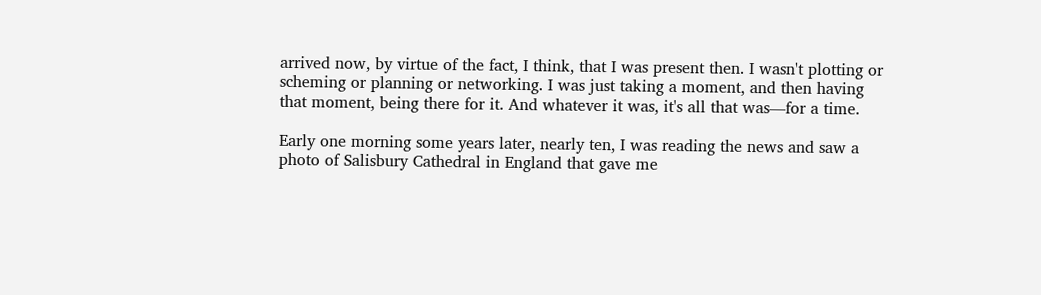arrived now, by virtue of the fact, I think, that I was present then. I wasn't plotting or scheming or planning or networking. I was just taking a moment, and then having that moment, being there for it. And whatever it was, it's all that was—for a time.

Early one morning some years later, nearly ten, I was reading the news and saw a photo of Salisbury Cathedral in England that gave me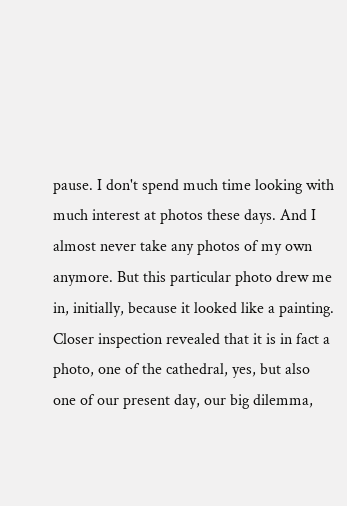pause. I don't spend much time looking with much interest at photos these days. And I almost never take any photos of my own anymore. But this particular photo drew me in, initially, because it looked like a painting. Closer inspection revealed that it is in fact a photo, one of the cathedral, yes, but also one of our present day, our big dilemma,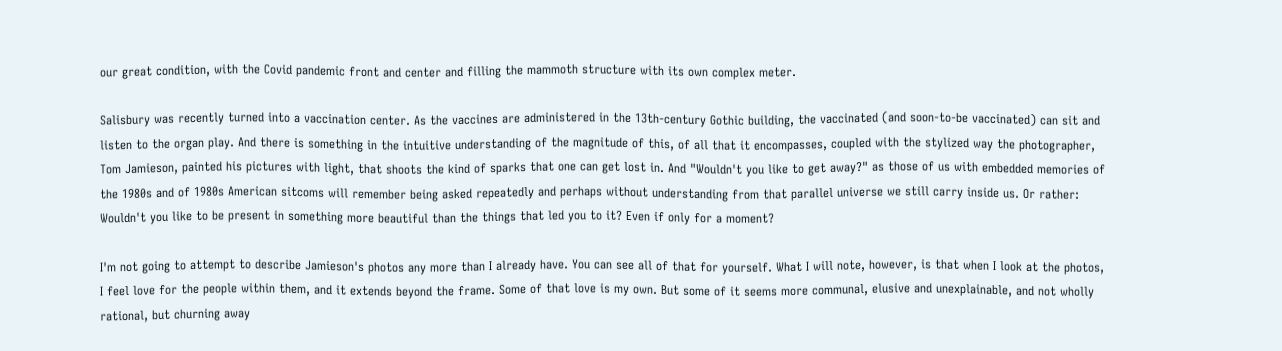our great condition, with the Covid pandemic front and center and filling the mammoth structure with its own complex meter.

Salisbury was recently turned into a vaccination center. As the vaccines are administered in the 13th-century Gothic building, the vaccinated (and soon-to-be vaccinated) can sit and listen to the organ play. And there is something in the intuitive understanding of the magnitude of this, of all that it encompasses, coupled with the stylized way the photographer, Tom Jamieson, painted his pictures with light, that shoots the kind of sparks that one can get lost in. And "Wouldn't you like to get away?" as those of us with embedded memories of the 1980s and of 1980s American sitcoms will remember being asked repeatedly and perhaps without understanding from that parallel universe we still carry inside us. Or rather: Wouldn't you like to be present in something more beautiful than the things that led you to it? Even if only for a moment?

I'm not going to attempt to describe Jamieson's photos any more than I already have. You can see all of that for yourself. What I will note, however, is that when I look at the photos, I feel love for the people within them, and it extends beyond the frame. Some of that love is my own. But some of it seems more communal, elusive and unexplainable, and not wholly rational, but churning away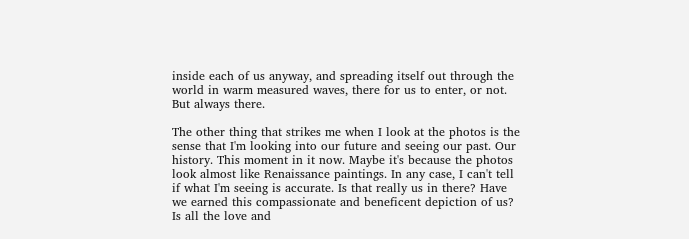inside each of us anyway, and spreading itself out through the world in warm measured waves, there for us to enter, or not. But always there.

The other thing that strikes me when I look at the photos is the sense that I'm looking into our future and seeing our past. Our history. This moment in it now. Maybe it's because the photos look almost like Renaissance paintings. In any case, I can't tell if what I'm seeing is accurate. Is that really us in there? Have we earned this compassionate and beneficent depiction of us? Is all the love and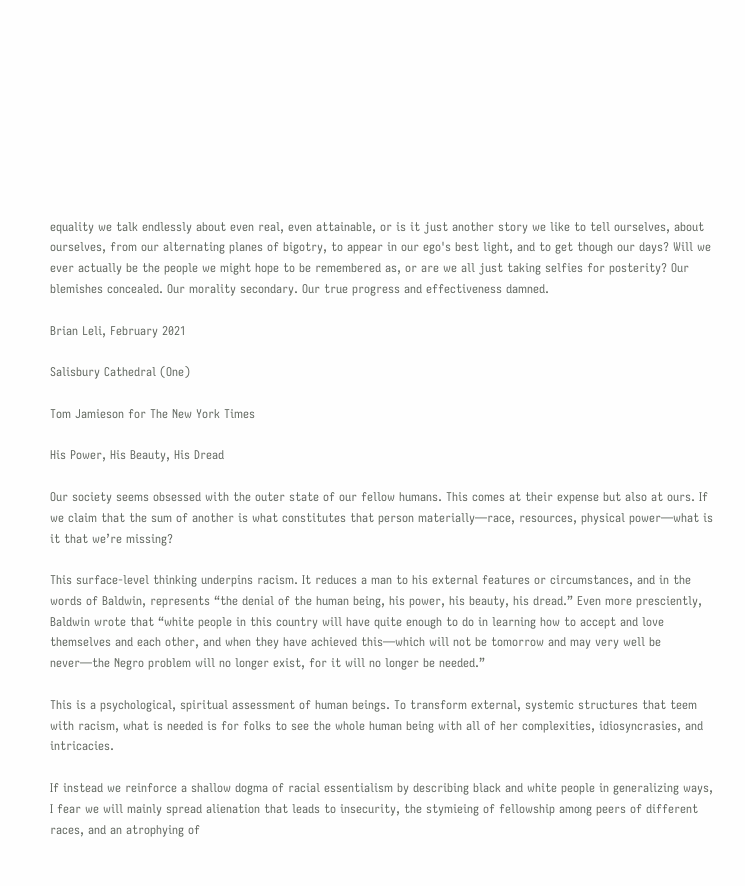equality we talk endlessly about even real, even attainable, or is it just another story we like to tell ourselves, about ourselves, from our alternating planes of bigotry, to appear in our ego's best light, and to get though our days? Will we ever actually be the people we might hope to be remembered as, or are we all just taking selfies for posterity? Our blemishes concealed. Our morality secondary. Our true progress and effectiveness damned.

Brian Leli, February 2021

Salisbury Cathedral (One)

Tom Jamieson for The New York Times

His Power, His Beauty, His Dread

Our society seems obsessed with the outer state of our fellow humans. This comes at their expense but also at ours. If we claim that the sum of another is what constitutes that person materially—race, resources, physical power—what is it that we’re missing?

This surface-level thinking underpins racism. It reduces a man to his external features or circumstances, and in the words of Baldwin, represents “the denial of the human being, his power, his beauty, his dread.” Even more presciently, Baldwin wrote that “white people in this country will have quite enough to do in learning how to accept and love themselves and each other, and when they have achieved this—which will not be tomorrow and may very well be never—the Negro problem will no longer exist, for it will no longer be needed.”

This is a psychological, spiritual assessment of human beings. To transform external, systemic structures that teem with racism, what is needed is for folks to see the whole human being with all of her complexities, idiosyncrasies, and intricacies.

If instead we reinforce a shallow dogma of racial essentialism by describing black and white people in generalizing ways, I fear we will mainly spread alienation that leads to insecurity, the stymieing of fellowship among peers of different races, and an atrophying of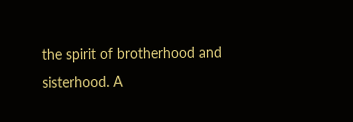the spirit of brotherhood and sisterhood. A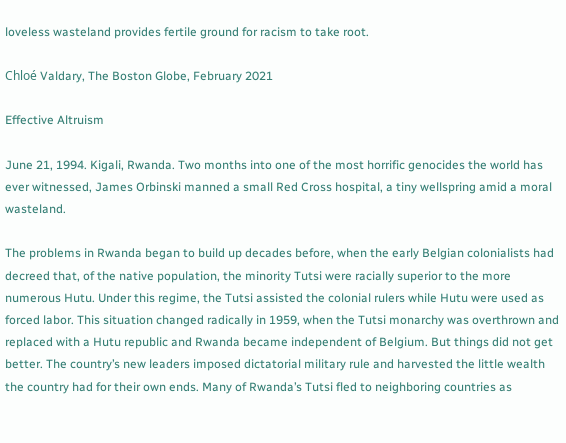loveless wasteland provides fertile ground for racism to take root.

Chloé Valdary, The Boston Globe, February 2021

Effective Altruism

June 21, 1994. Kigali, Rwanda. Two months into one of the most horrific genocides the world has ever witnessed, James Orbinski manned a small Red Cross hospital, a tiny wellspring amid a moral wasteland.

The problems in Rwanda began to build up decades before, when the early Belgian colonialists had decreed that, of the native population, the minority Tutsi were racially superior to the more numerous Hutu. Under this regime, the Tutsi assisted the colonial rulers while Hutu were used as forced labor. This situation changed radically in 1959, when the Tutsi monarchy was overthrown and replaced with a Hutu republic and Rwanda became independent of Belgium. But things did not get better. The country’s new leaders imposed dictatorial military rule and harvested the little wealth the country had for their own ends. Many of Rwanda’s Tutsi fled to neighboring countries as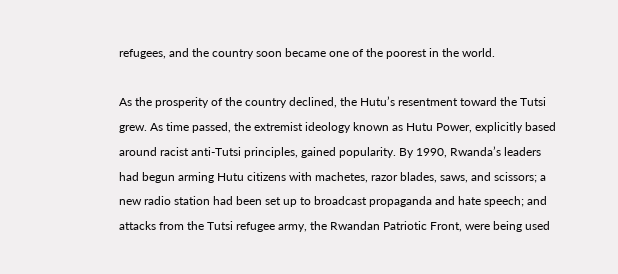refugees, and the country soon became one of the poorest in the world.

As the prosperity of the country declined, the Hutu’s resentment toward the Tutsi grew. As time passed, the extremist ideology known as Hutu Power, explicitly based around racist anti-Tutsi principles, gained popularity. By 1990, Rwanda’s leaders had begun arming Hutu citizens with machetes, razor blades, saws, and scissors; a new radio station had been set up to broadcast propaganda and hate speech; and attacks from the Tutsi refugee army, the Rwandan Patriotic Front, were being used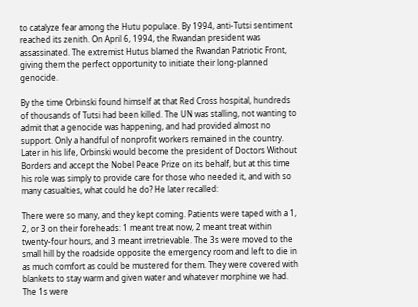to catalyze fear among the Hutu populace. By 1994, anti-Tutsi sentiment reached its zenith. On April 6, 1994, the Rwandan president was assassinated. The extremist Hutus blamed the Rwandan Patriotic Front, giving them the perfect opportunity to initiate their long-planned genocide.

By the time Orbinski found himself at that Red Cross hospital, hundreds of thousands of Tutsi had been killed. The UN was stalling, not wanting to admit that a genocide was happening, and had provided almost no support. Only a handful of nonprofit workers remained in the country. Later in his life, Orbinski would become the president of Doctors Without Borders and accept the Nobel Peace Prize on its behalf, but at this time his role was simply to provide care for those who needed it, and with so many casualties, what could he do? He later recalled:

There were so many, and they kept coming. Patients were taped with a 1, 2, or 3 on their foreheads: 1 meant treat now, 2 meant treat within twenty-four hours, and 3 meant irretrievable. The 3s were moved to the small hill by the roadside opposite the emergency room and left to die in as much comfort as could be mustered for them. They were covered with blankets to stay warm and given water and whatever morphine we had. The 1s were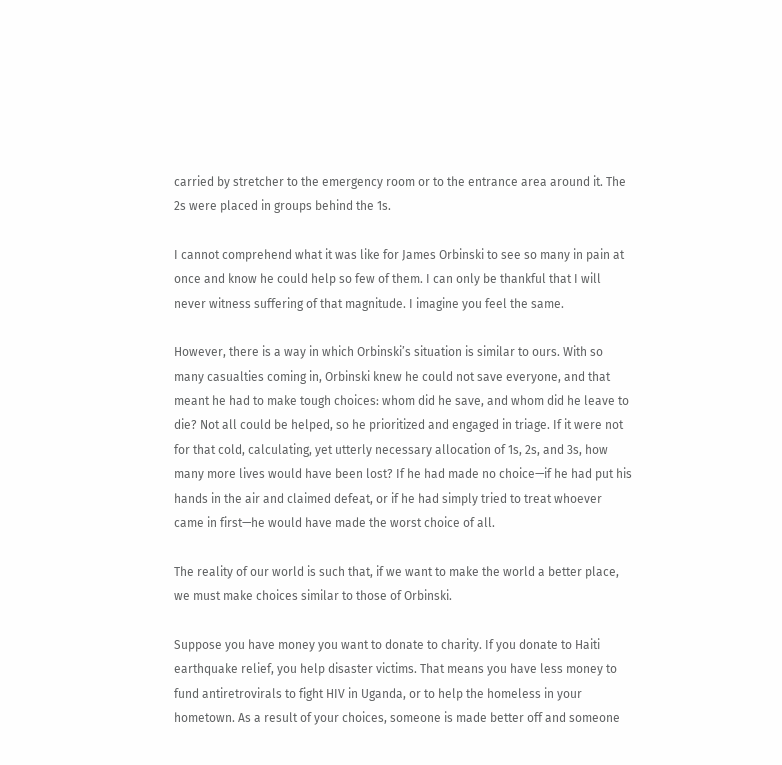carried by stretcher to the emergency room or to the entrance area around it. The 2s were placed in groups behind the 1s.

I cannot comprehend what it was like for James Orbinski to see so many in pain at once and know he could help so few of them. I can only be thankful that I will never witness suffering of that magnitude. I imagine you feel the same.

However, there is a way in which Orbinski’s situation is similar to ours. With so many casualties coming in, Orbinski knew he could not save everyone, and that meant he had to make tough choices: whom did he save, and whom did he leave to die? Not all could be helped, so he prioritized and engaged in triage. If it were not for that cold, calculating, yet utterly necessary allocation of 1s, 2s, and 3s, how many more lives would have been lost? If he had made no choice—if he had put his hands in the air and claimed defeat, or if he had simply tried to treat whoever came in first—he would have made the worst choice of all.

The reality of our world is such that, if we want to make the world a better place, we must make choices similar to those of Orbinski.

Suppose you have money you want to donate to charity. If you donate to Haiti earthquake relief, you help disaster victims. That means you have less money to fund antiretrovirals to fight HIV in Uganda, or to help the homeless in your hometown. As a result of your choices, someone is made better off and someone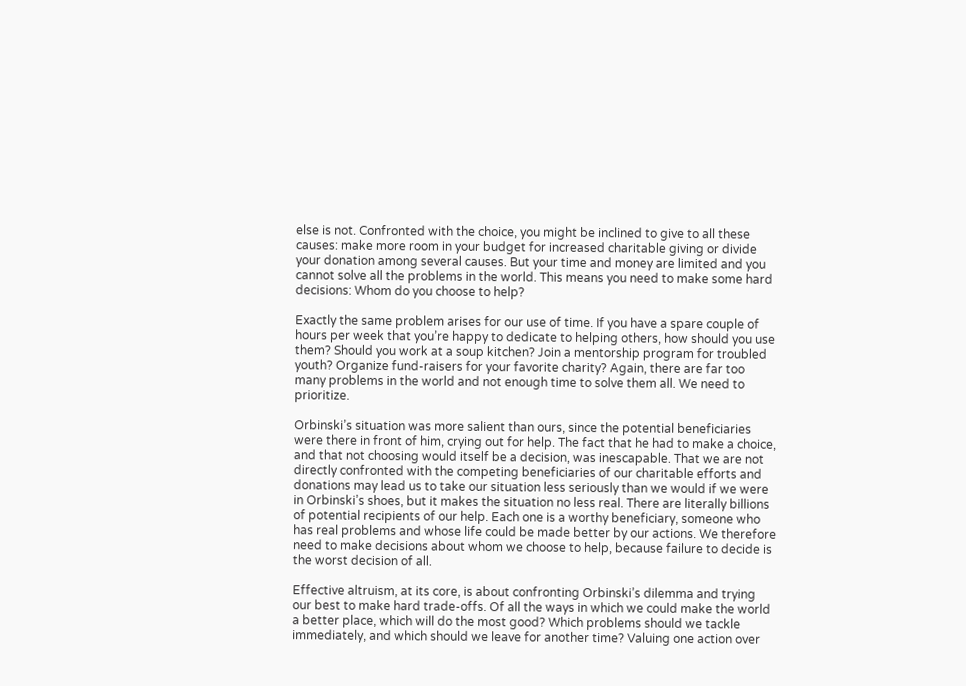else is not. Confronted with the choice, you might be inclined to give to all these causes: make more room in your budget for increased charitable giving or divide your donation among several causes. But your time and money are limited and you cannot solve all the problems in the world. This means you need to make some hard decisions: Whom do you choose to help?

Exactly the same problem arises for our use of time. If you have a spare couple of hours per week that you’re happy to dedicate to helping others, how should you use them? Should you work at a soup kitchen? Join a mentorship program for troubled youth? Organize fund-raisers for your favorite charity? Again, there are far too many problems in the world and not enough time to solve them all. We need to prioritize.

Orbinski’s situation was more salient than ours, since the potential beneficiaries were there in front of him, crying out for help. The fact that he had to make a choice, and that not choosing would itself be a decision, was inescapable. That we are not directly confronted with the competing beneficiaries of our charitable efforts and donations may lead us to take our situation less seriously than we would if we were in Orbinski’s shoes, but it makes the situation no less real. There are literally billions of potential recipients of our help. Each one is a worthy beneficiary, someone who has real problems and whose life could be made better by our actions. We therefore need to make decisions about whom we choose to help, because failure to decide is the worst decision of all.

Effective altruism, at its core, is about confronting Orbinski’s dilemma and trying our best to make hard trade-offs. Of all the ways in which we could make the world a better place, which will do the most good? Which problems should we tackle immediately, and which should we leave for another time? Valuing one action over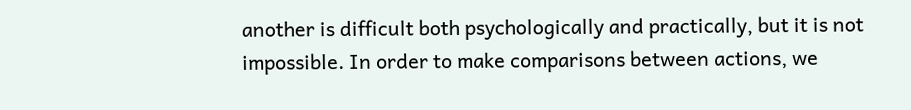another is difficult both psychologically and practically, but it is not impossible. In order to make comparisons between actions, we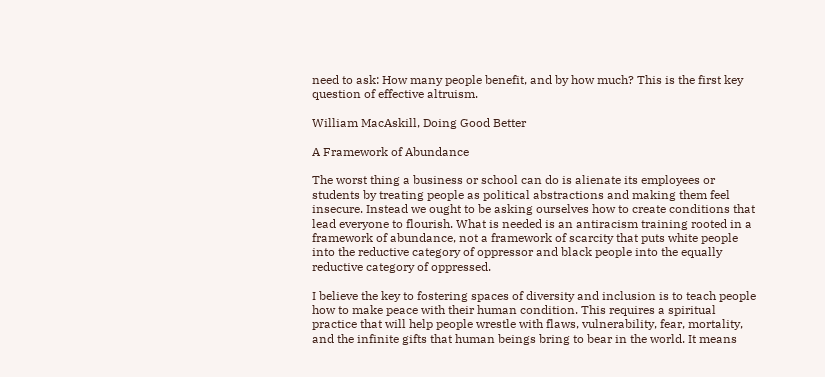need to ask: How many people benefit, and by how much? This is the first key question of effective altruism.

William MacAskill, Doing Good Better

A Framework of Abundance

The worst thing a business or school can do is alienate its employees or students by treating people as political abstractions and making them feel insecure. Instead we ought to be asking ourselves how to create conditions that lead everyone to flourish. What is needed is an antiracism training rooted in a framework of abundance, not a framework of scarcity that puts white people into the reductive category of oppressor and black people into the equally reductive category of oppressed.

I believe the key to fostering spaces of diversity and inclusion is to teach people how to make peace with their human condition. This requires a spiritual practice that will help people wrestle with flaws, vulnerability, fear, mortality, and the infinite gifts that human beings bring to bear in the world. It means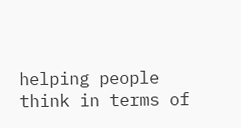helping people think in terms of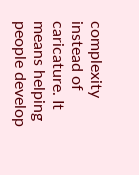complexity instead of caricature. It means helping people develop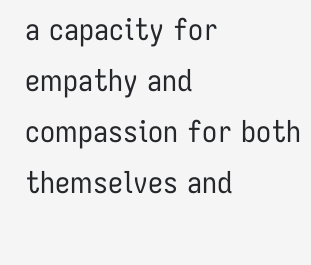a capacity for empathy and compassion for both themselves and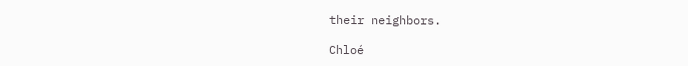their neighbors.

Chloé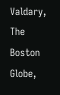Valdary, The Boston Globe,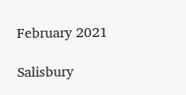February 2021

Salisbury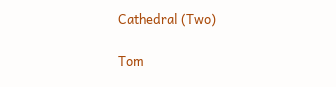Cathedral (Two)

Tom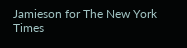Jamieson for The New York Times